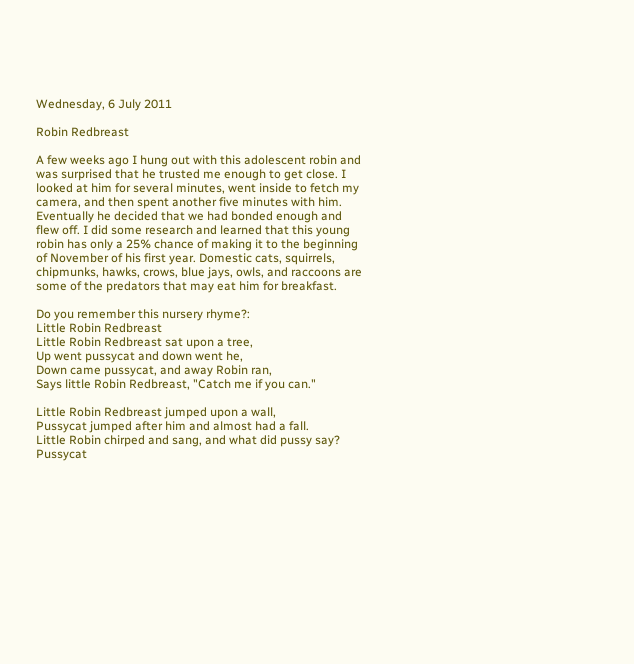Wednesday, 6 July 2011

Robin Redbreast

A few weeks ago I hung out with this adolescent robin and was surprised that he trusted me enough to get close. I looked at him for several minutes, went inside to fetch my camera, and then spent another five minutes with him. Eventually he decided that we had bonded enough and flew off. I did some research and learned that this young robin has only a 25% chance of making it to the beginning of November of his first year. Domestic cats, squirrels, chipmunks, hawks, crows, blue jays, owls, and raccoons are some of the predators that may eat him for breakfast.

Do you remember this nursery rhyme?:
Little Robin Redbreast
Little Robin Redbreast sat upon a tree,
Up went pussycat and down went he,
Down came pussycat, and away Robin ran,
Says little Robin Redbreast, "Catch me if you can."

Little Robin Redbreast jumped upon a wall,
Pussycat jumped after him and almost had a fall.
Little Robin chirped and sang, and what did pussy say?
Pussycat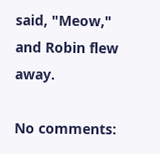said, "Meow," and Robin flew away.

No comments: